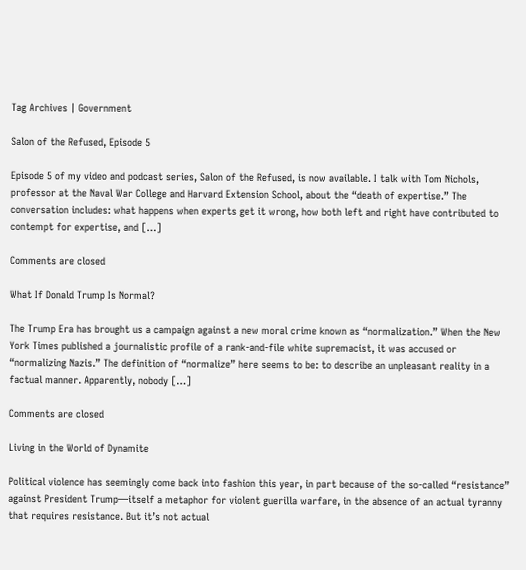Tag Archives | Government

Salon of the Refused, Episode 5

Episode 5 of my video and podcast series, Salon of the Refused, is now available. I talk with Tom Nichols, professor at the Naval War College and Harvard Extension School, about the “death of expertise.” The conversation includes: what happens when experts get it wrong, how both left and right have contributed to contempt for expertise, and […]

Comments are closed

What If Donald Trump Is Normal?

The Trump Era has brought us a campaign against a new moral crime known as “normalization.” When the New York Times published a journalistic profile of a rank-and-file white supremacist, it was accused or “normalizing Nazis.” The definition of “normalize” here seems to be: to describe an unpleasant reality in a factual manner. Apparently, nobody […]

Comments are closed

Living in the World of Dynamite

Political violence has seemingly come back into fashion this year, in part because of the so-called “resistance” against President Trump—itself a metaphor for violent guerilla warfare, in the absence of an actual tyranny that requires resistance. But it’s not actual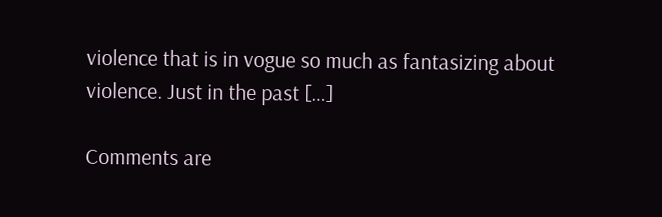violence that is in vogue so much as fantasizing about violence. Just in the past […]

Comments are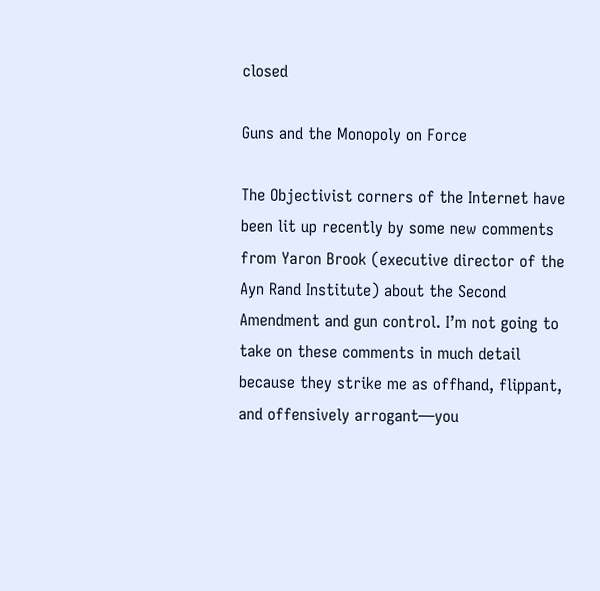closed

Guns and the Monopoly on Force

The Objectivist corners of the Internet have been lit up recently by some new comments from Yaron Brook (executive director of the Ayn Rand Institute) about the Second Amendment and gun control. I’m not going to take on these comments in much detail because they strike me as offhand, flippant, and offensively arrogant—you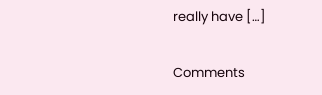really have […]

Comments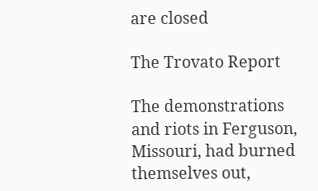are closed

The Trovato Report

The demonstrations and riots in Ferguson, Missouri, had burned themselves out,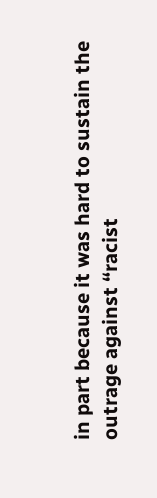in part because it was hard to sustain the outrage against “racist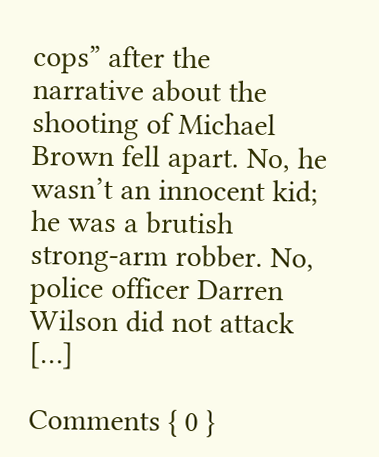cops” after the narrative about the shooting of Michael Brown fell apart. No, he wasn’t an innocent kid; he was a brutish strong-arm robber. No, police officer Darren Wilson did not attack […]

Comments { 0 }